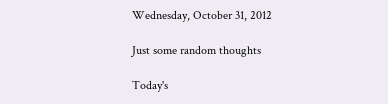Wednesday, October 31, 2012

Just some random thoughts

Today's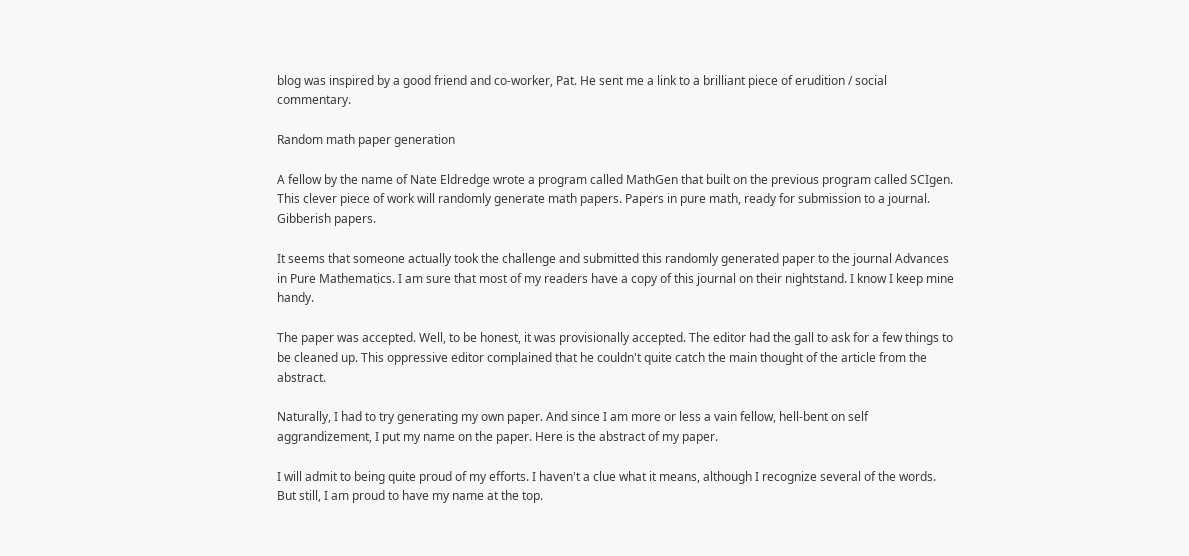blog was inspired by a good friend and co-worker, Pat. He sent me a link to a brilliant piece of erudition / social commentary.

Random math paper generation

A fellow by the name of Nate Eldredge wrote a program called MathGen that built on the previous program called SCIgen. This clever piece of work will randomly generate math papers. Papers in pure math, ready for submission to a journal. Gibberish papers.

It seems that someone actually took the challenge and submitted this randomly generated paper to the journal Advances in Pure Mathematics. I am sure that most of my readers have a copy of this journal on their nightstand. I know I keep mine handy.

The paper was accepted. Well, to be honest, it was provisionally accepted. The editor had the gall to ask for a few things to be cleaned up. This oppressive editor complained that he couldn't quite catch the main thought of the article from the abstract.

Naturally, I had to try generating my own paper. And since I am more or less a vain fellow, hell-bent on self aggrandizement, I put my name on the paper. Here is the abstract of my paper.

I will admit to being quite proud of my efforts. I haven't a clue what it means, although I recognize several of the words. But still, I am proud to have my name at the top.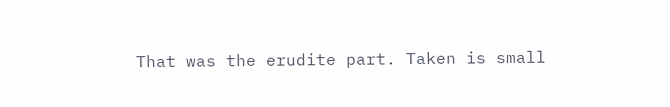That was the erudite part. Taken is small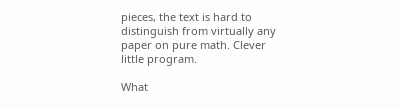pieces, the text is hard to distinguish from virtually any paper on pure math. Clever little program.

What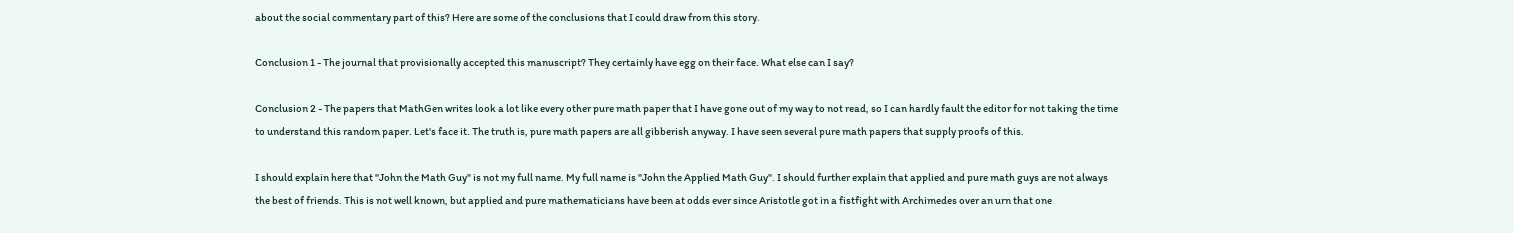about the social commentary part of this? Here are some of the conclusions that I could draw from this story.

Conclusion 1 - The journal that provisionally accepted this manuscript? They certainly have egg on their face. What else can I say?

Conclusion 2 - The papers that MathGen writes look a lot like every other pure math paper that I have gone out of my way to not read, so I can hardly fault the editor for not taking the time to understand this random paper. Let's face it. The truth is, pure math papers are all gibberish anyway. I have seen several pure math papers that supply proofs of this.

I should explain here that "John the Math Guy" is not my full name. My full name is "John the Applied Math Guy". I should further explain that applied and pure math guys are not always the best of friends. This is not well known, but applied and pure mathematicians have been at odds ever since Aristotle got in a fistfight with Archimedes over an urn that one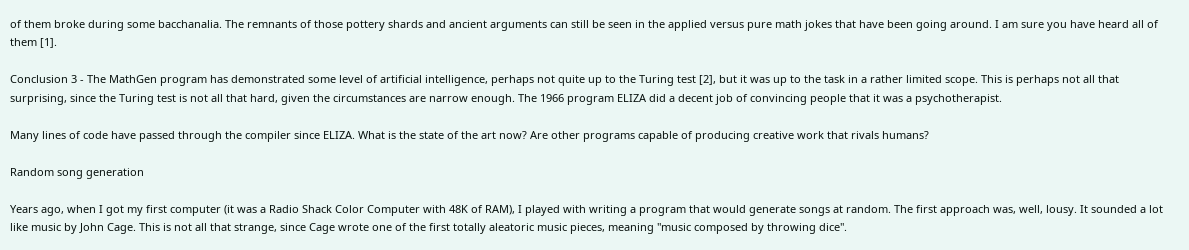of them broke during some bacchanalia. The remnants of those pottery shards and ancient arguments can still be seen in the applied versus pure math jokes that have been going around. I am sure you have heard all of them [1].

Conclusion 3 - The MathGen program has demonstrated some level of artificial intelligence, perhaps not quite up to the Turing test [2], but it was up to the task in a rather limited scope. This is perhaps not all that surprising, since the Turing test is not all that hard, given the circumstances are narrow enough. The 1966 program ELIZA did a decent job of convincing people that it was a psychotherapist.

Many lines of code have passed through the compiler since ELIZA. What is the state of the art now? Are other programs capable of producing creative work that rivals humans?

Random song generation

Years ago, when I got my first computer (it was a Radio Shack Color Computer with 48K of RAM), I played with writing a program that would generate songs at random. The first approach was, well, lousy. It sounded a lot like music by John Cage. This is not all that strange, since Cage wrote one of the first totally aleatoric music pieces, meaning "music composed by throwing dice".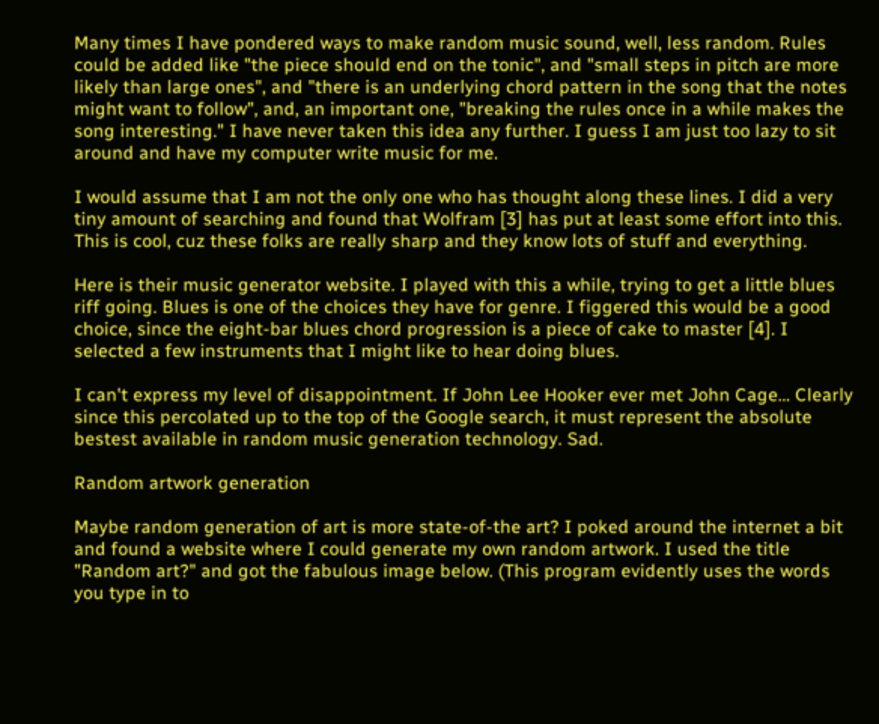Many times I have pondered ways to make random music sound, well, less random. Rules could be added like "the piece should end on the tonic", and "small steps in pitch are more likely than large ones", and "there is an underlying chord pattern in the song that the notes might want to follow", and, an important one, "breaking the rules once in a while makes the song interesting." I have never taken this idea any further. I guess I am just too lazy to sit around and have my computer write music for me.

I would assume that I am not the only one who has thought along these lines. I did a very tiny amount of searching and found that Wolfram [3] has put at least some effort into this.  This is cool, cuz these folks are really sharp and they know lots of stuff and everything.

Here is their music generator website. I played with this a while, trying to get a little blues riff going. Blues is one of the choices they have for genre. I figgered this would be a good choice, since the eight-bar blues chord progression is a piece of cake to master [4]. I selected a few instruments that I might like to hear doing blues.

I can't express my level of disappointment. If John Lee Hooker ever met John Cage... Clearly since this percolated up to the top of the Google search, it must represent the absolute bestest available in random music generation technology. Sad.

Random artwork generation

Maybe random generation of art is more state-of-the art? I poked around the internet a bit and found a website where I could generate my own random artwork. I used the title "Random art?" and got the fabulous image below. (This program evidently uses the words you type in to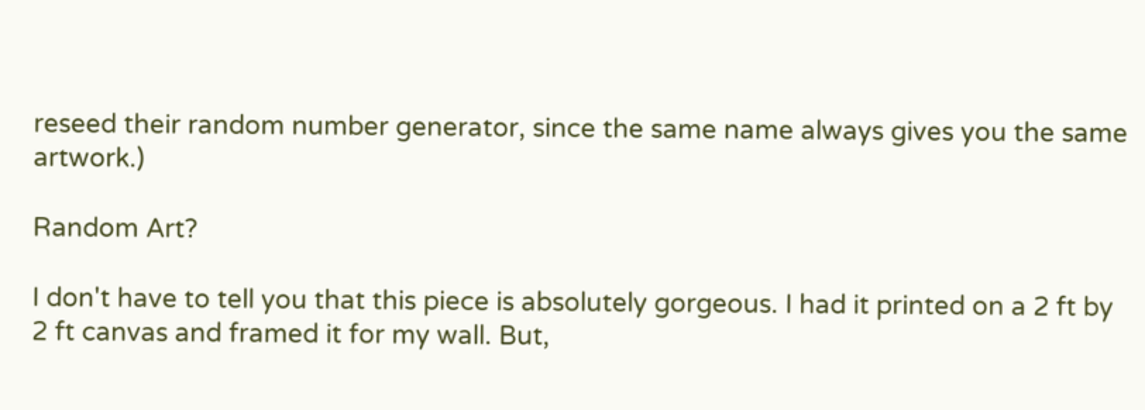reseed their random number generator, since the same name always gives you the same artwork.)

Random Art?

I don't have to tell you that this piece is absolutely gorgeous. I had it printed on a 2 ft by 2 ft canvas and framed it for my wall. But,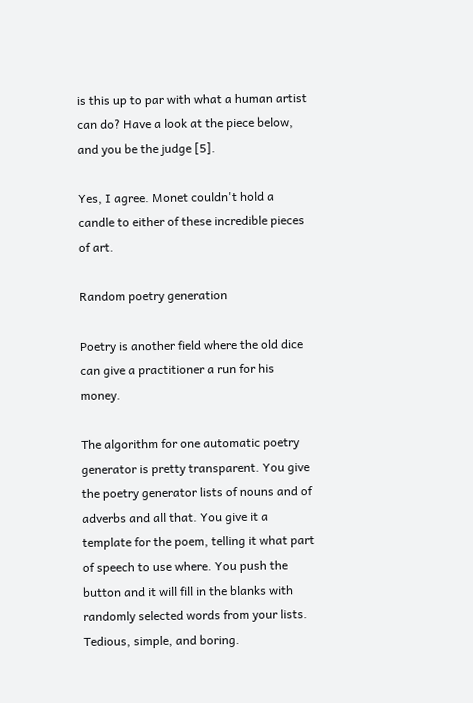is this up to par with what a human artist can do? Have a look at the piece below, and you be the judge [5].

Yes, I agree. Monet couldn't hold a candle to either of these incredible pieces of art.

Random poetry generation

Poetry is another field where the old dice can give a practitioner a run for his money.

The algorithm for one automatic poetry generator is pretty transparent. You give the poetry generator lists of nouns and of adverbs and all that. You give it a template for the poem, telling it what part of speech to use where. You push the button and it will fill in the blanks with randomly selected words from your lists. Tedious, simple, and boring.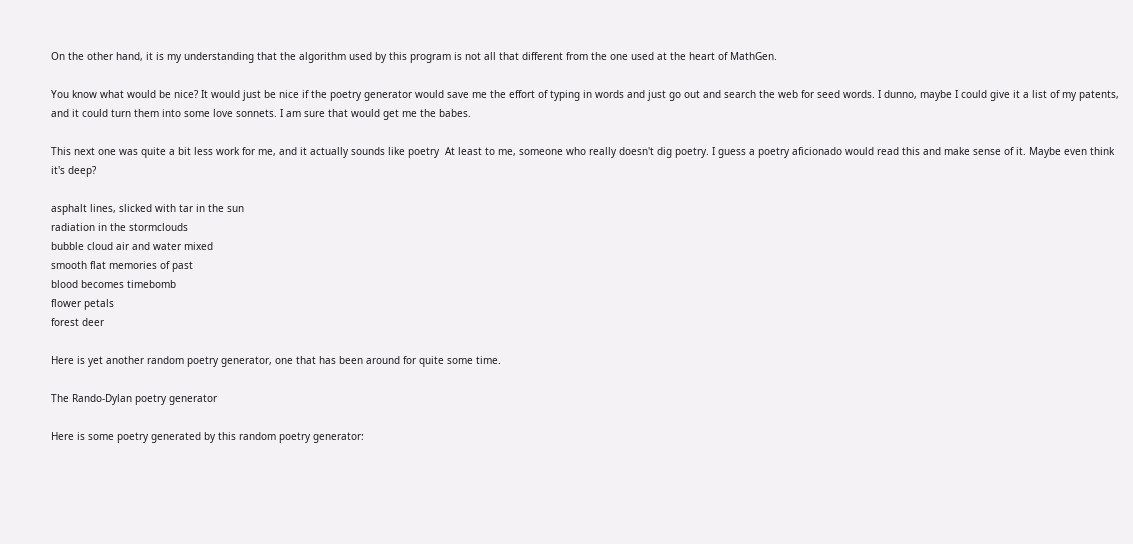On the other hand, it is my understanding that the algorithm used by this program is not all that different from the one used at the heart of MathGen.

You know what would be nice? It would just be nice if the poetry generator would save me the effort of typing in words and just go out and search the web for seed words. I dunno, maybe I could give it a list of my patents, and it could turn them into some love sonnets. I am sure that would get me the babes.

This next one was quite a bit less work for me, and it actually sounds like poetry  At least to me, someone who really doesn't dig poetry. I guess a poetry aficionado would read this and make sense of it. Maybe even think it's deep?

asphalt lines, slicked with tar in the sun
radiation in the stormclouds
bubble cloud air and water mixed
smooth flat memories of past
blood becomes timebomb
flower petals
forest deer

Here is yet another random poetry generator, one that has been around for quite some time.

The Rando-Dylan poetry generator

Here is some poetry generated by this random poetry generator: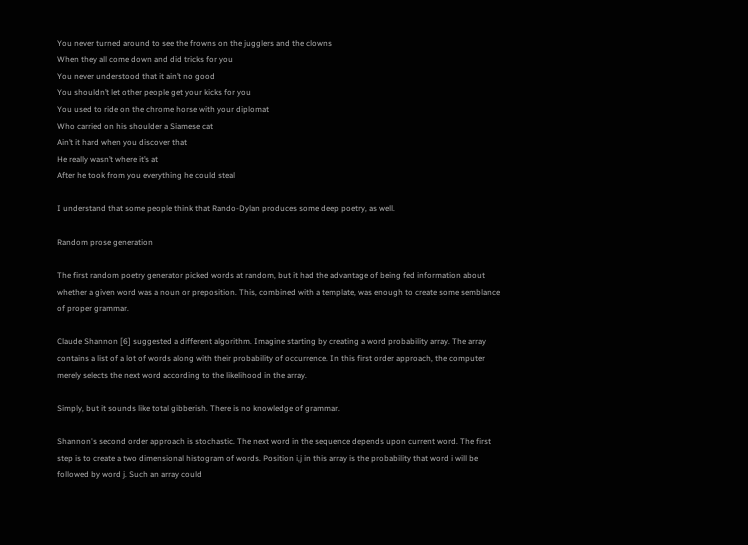You never turned around to see the frowns on the jugglers and the clowns
When they all come down and did tricks for you
You never understood that it ain’t no good
You shouldn’t let other people get your kicks for you
You used to ride on the chrome horse with your diplomat
Who carried on his shoulder a Siamese cat
Ain’t it hard when you discover that
He really wasn’t where it’s at
After he took from you everything he could steal

I understand that some people think that Rando-Dylan produces some deep poetry, as well.

Random prose generation

The first random poetry generator picked words at random, but it had the advantage of being fed information about whether a given word was a noun or preposition. This, combined with a template, was enough to create some semblance of proper grammar.

Claude Shannon [6] suggested a different algorithm. Imagine starting by creating a word probability array. The array contains a list of a lot of words along with their probability of occurrence. In this first order approach, the computer merely selects the next word according to the likelihood in the array.

Simply, but it sounds like total gibberish. There is no knowledge of grammar.

Shannon's second order approach is stochastic. The next word in the sequence depends upon current word. The first step is to create a two dimensional histogram of words. Position i,j in this array is the probability that word i will be followed by word j. Such an array could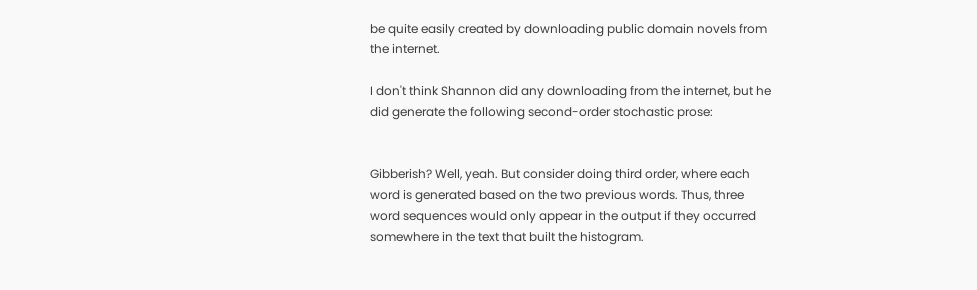be quite easily created by downloading public domain novels from the internet.

I don't think Shannon did any downloading from the internet, but he did generate the following second-order stochastic prose:


Gibberish? Well, yeah. But consider doing third order, where each word is generated based on the two previous words. Thus, three word sequences would only appear in the output if they occurred somewhere in the text that built the histogram.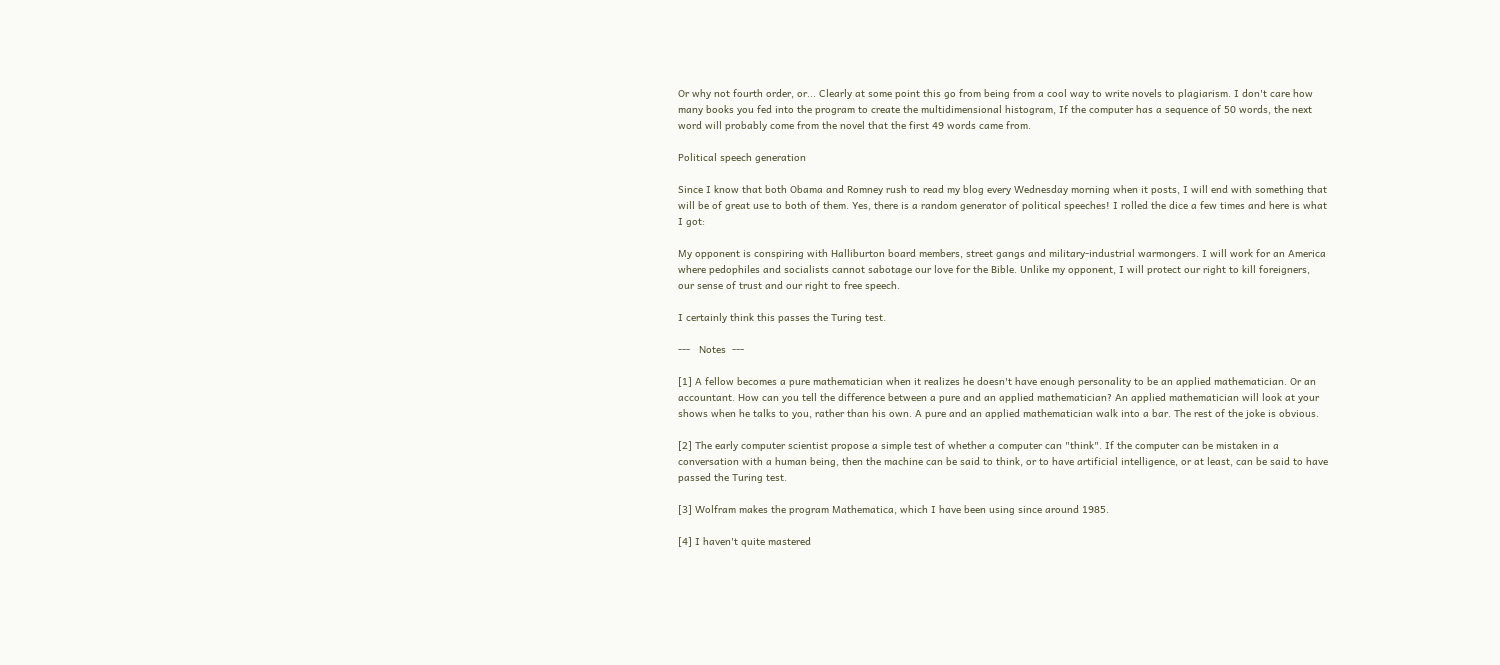Or why not fourth order, or... Clearly at some point this go from being from a cool way to write novels to plagiarism. I don't care how many books you fed into the program to create the multidimensional histogram, If the computer has a sequence of 50 words, the next word will probably come from the novel that the first 49 words came from.

Political speech generation

Since I know that both Obama and Romney rush to read my blog every Wednesday morning when it posts, I will end with something that will be of great use to both of them. Yes, there is a random generator of political speeches! I rolled the dice a few times and here is what I got:

My opponent is conspiring with Halliburton board members, street gangs and military-industrial warmongers. I will work for an America where pedophiles and socialists cannot sabotage our love for the Bible. Unlike my opponent, I will protect our right to kill foreigners, our sense of trust and our right to free speech.

I certainly think this passes the Turing test.

---   Notes  ---

[1] A fellow becomes a pure mathematician when it realizes he doesn't have enough personality to be an applied mathematician. Or an accountant. How can you tell the difference between a pure and an applied mathematician? An applied mathematician will look at your shows when he talks to you, rather than his own. A pure and an applied mathematician walk into a bar. The rest of the joke is obvious.

[2] The early computer scientist propose a simple test of whether a computer can "think". If the computer can be mistaken in a conversation with a human being, then the machine can be said to think, or to have artificial intelligence, or at least, can be said to have passed the Turing test.

[3] Wolfram makes the program Mathematica, which I have been using since around 1985.

[4] I haven't quite mastered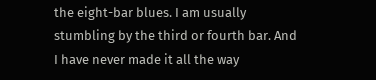the eight-bar blues. I am usually stumbling by the third or fourth bar. And I have never made it all the way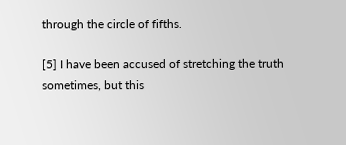through the circle of fifths.

[5] I have been accused of stretching the truth sometimes, but this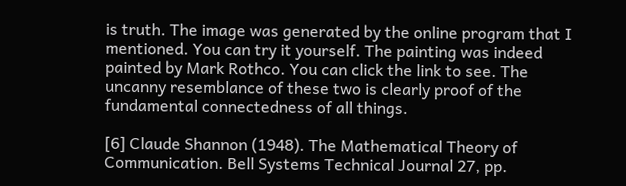is truth. The image was generated by the online program that I mentioned. You can try it yourself. The painting was indeed painted by Mark Rothco. You can click the link to see. The uncanny resemblance of these two is clearly proof of the fundamental connectedness of all things.

[6] Claude Shannon (1948). The Mathematical Theory of Communication. Bell Systems Technical Journal 27, pp.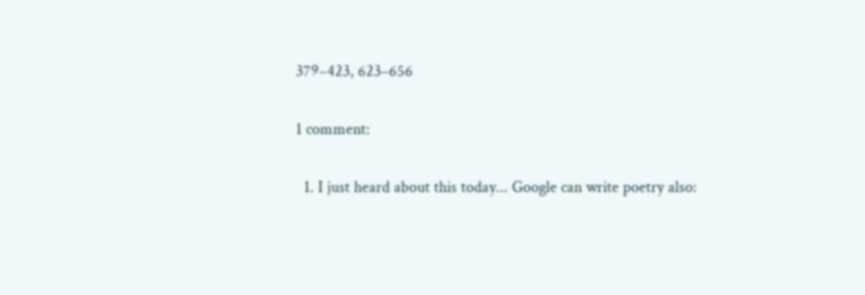379–423, 623–656

1 comment:

  1. I just heard about this today... Google can write poetry also: